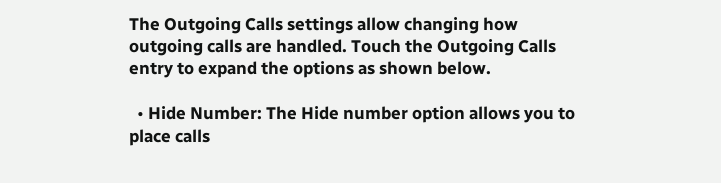The Outgoing Calls settings allow changing how outgoing calls are handled. Touch the Outgoing Calls entry to expand the options as shown below.

  • Hide Number: The Hide number option allows you to place calls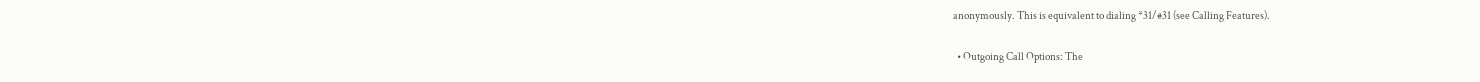anonymously. This is equivalent to dialing *31/#31 (see Calling Features).

  • Outgoing Call Options: The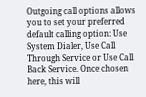Outgoing call options allows you to set your preferred default calling option: Use System Dialer, Use Call Through Service or Use Call Back Service. Once chosen here, this will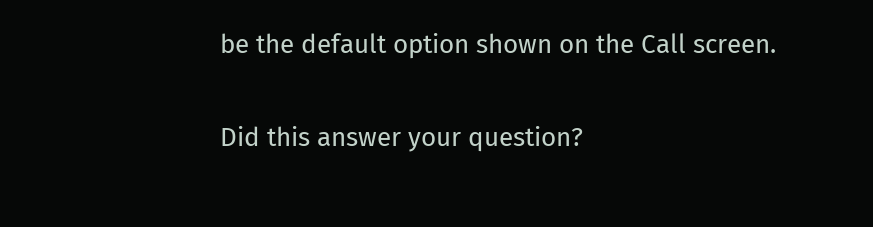be the default option shown on the Call screen.

Did this answer your question?